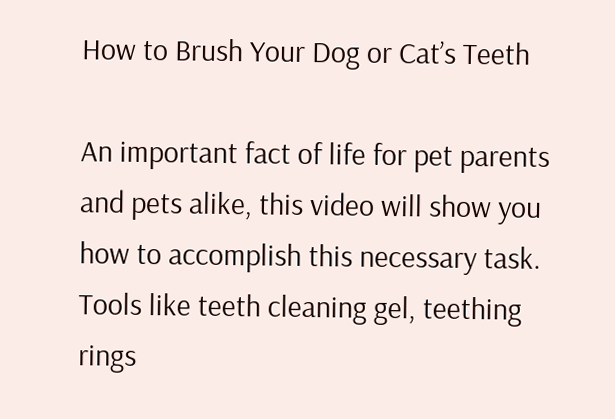How to Brush Your Dog or Cat’s Teeth

An important fact of life for pet parents and pets alike, this video will show you how to accomplish this necessary task. Tools like teeth cleaning gel, teething rings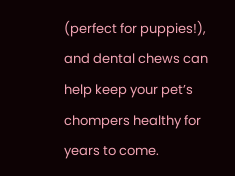(perfect for puppies!), and dental chews can help keep your pet’s chompers healthy for years to come.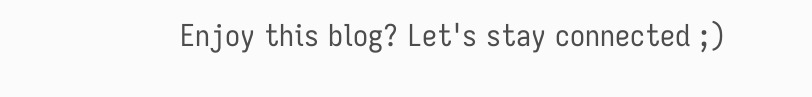Enjoy this blog? Let's stay connected ;)